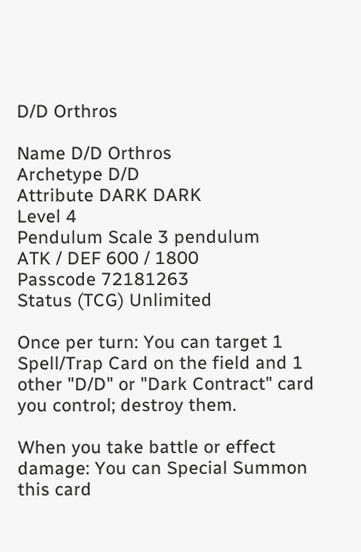D/D Orthros

Name D/D Orthros
Archetype D/D
Attribute DARK DARK
Level 4
Pendulum Scale 3 pendulum
ATK / DEF 600 / 1800
Passcode 72181263
Status (TCG) Unlimited

Once per turn: You can target 1 Spell/Trap Card on the field and 1 other "D/D" or "Dark Contract" card you control; destroy them.

When you take battle or effect damage: You can Special Summon this card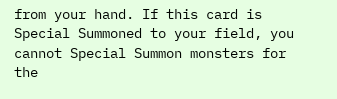from your hand. If this card is Special Summoned to your field, you cannot Special Summon monsters for the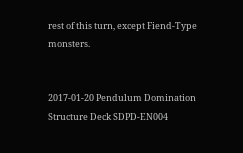rest of this turn, except Fiend-Type monsters.


2017-01-20 Pendulum Domination Structure Deck SDPD-EN004